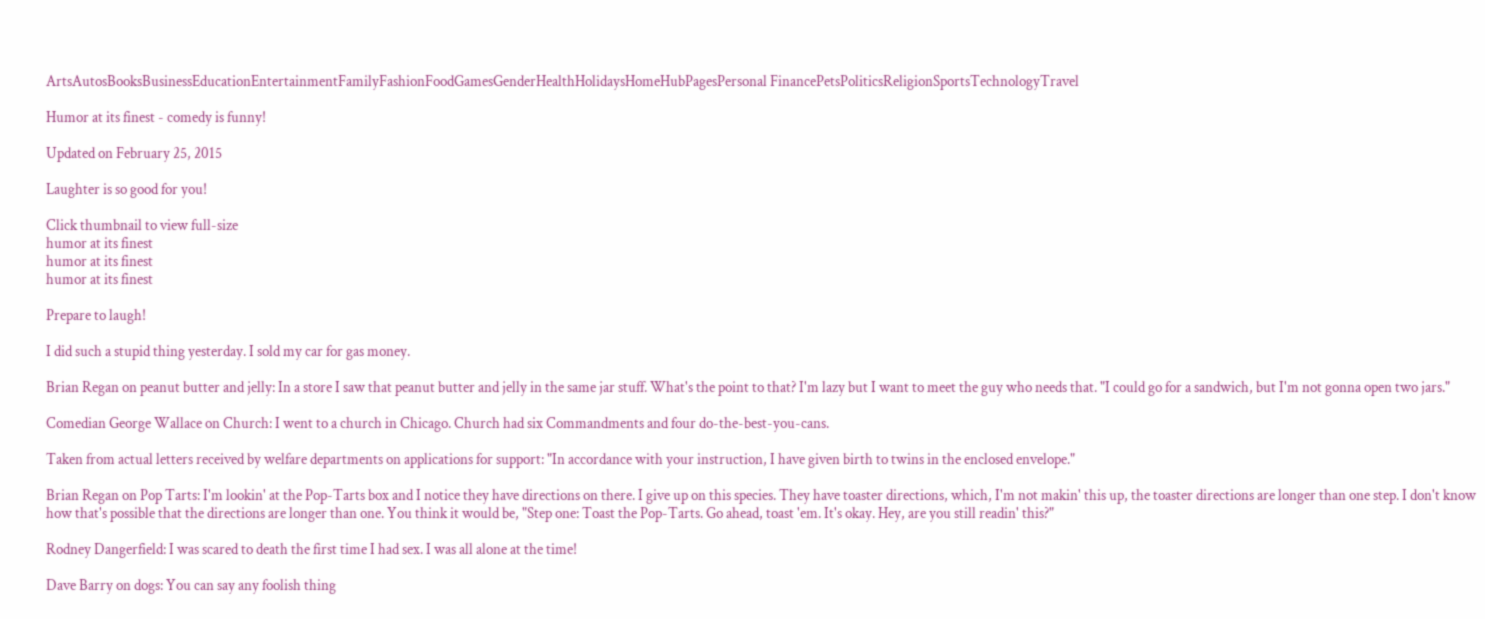ArtsAutosBooksBusinessEducationEntertainmentFamilyFashionFoodGamesGenderHealthHolidaysHomeHubPagesPersonal FinancePetsPoliticsReligionSportsTechnologyTravel

Humor at its finest - comedy is funny!

Updated on February 25, 2015

Laughter is so good for you!

Click thumbnail to view full-size
humor at its finest
humor at its finest
humor at its finest

Prepare to laugh!

I did such a stupid thing yesterday. I sold my car for gas money.

Brian Regan on peanut butter and jelly: In a store I saw that peanut butter and jelly in the same jar stuff. What's the point to that? I'm lazy but I want to meet the guy who needs that. "I could go for a sandwich, but I'm not gonna open two jars."

Comedian George Wallace on Church: I went to a church in Chicago. Church had six Commandments and four do-the-best-you-cans.

Taken from actual letters received by welfare departments on applications for support: "In accordance with your instruction, I have given birth to twins in the enclosed envelope."

Brian Regan on Pop Tarts: I'm lookin' at the Pop-Tarts box and I notice they have directions on there. I give up on this species. They have toaster directions, which, I'm not makin' this up, the toaster directions are longer than one step. I don't know how that's possible that the directions are longer than one. You think it would be, "Step one: Toast the Pop-Tarts. Go ahead, toast 'em. It's okay. Hey, are you still readin' this?"

Rodney Dangerfield: I was scared to death the first time I had sex. I was all alone at the time!

Dave Barry on dogs: You can say any foolish thing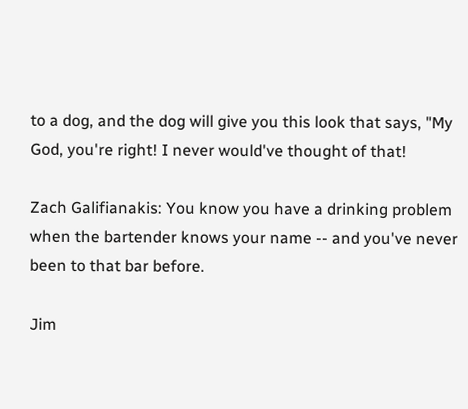to a dog, and the dog will give you this look that says, "My God, you're right! I never would've thought of that!

Zach Galifianakis: You know you have a drinking problem when the bartender knows your name -- and you've never been to that bar before.

Jim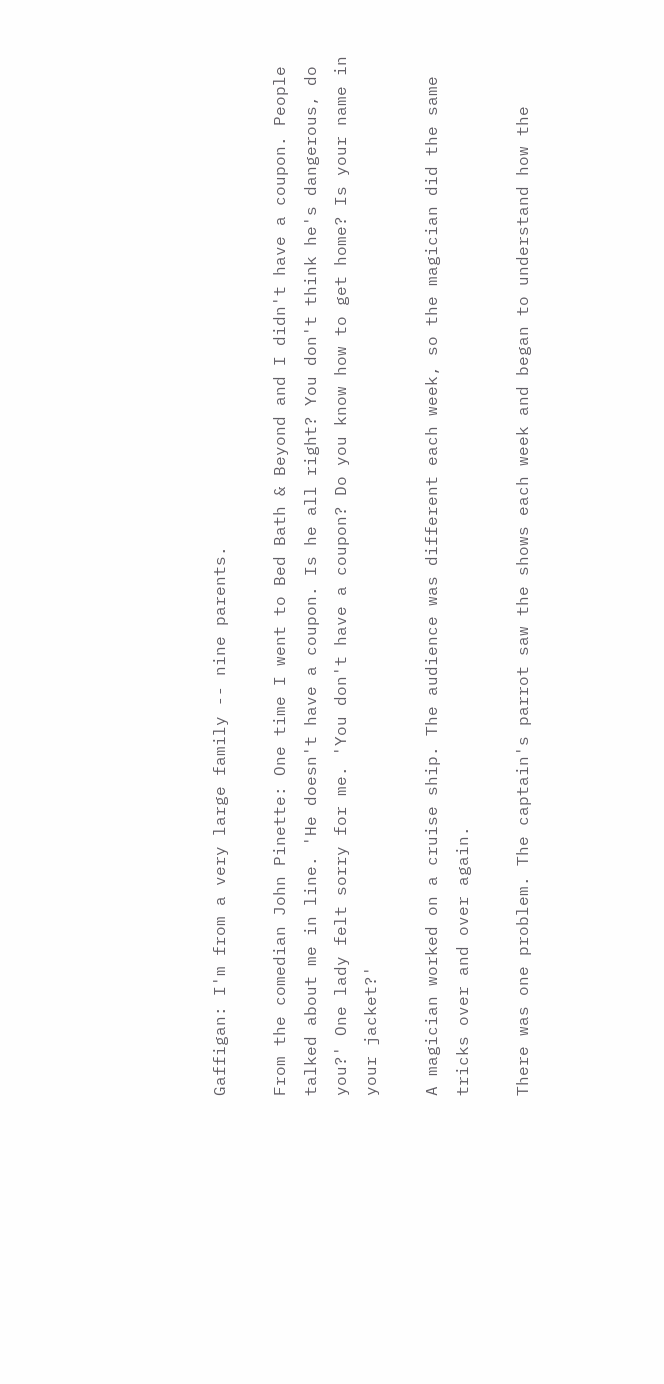Gaffigan: I'm from a very large family -- nine parents.

From the comedian John Pinette: One time I went to Bed Bath & Beyond and I didn't have a coupon. People talked about me in line. 'He doesn't have a coupon. Is he all right? You don't think he's dangerous, do you?' One lady felt sorry for me. 'You don't have a coupon? Do you know how to get home? Is your name in your jacket?'

A magician worked on a cruise ship. The audience was different each week, so the magician did the same tricks over and over again.

There was one problem. The captain's parrot saw the shows each week and began to understand how the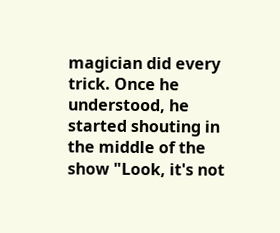magician did every trick. Once he understood, he started shouting in the middle of the show "Look, it's not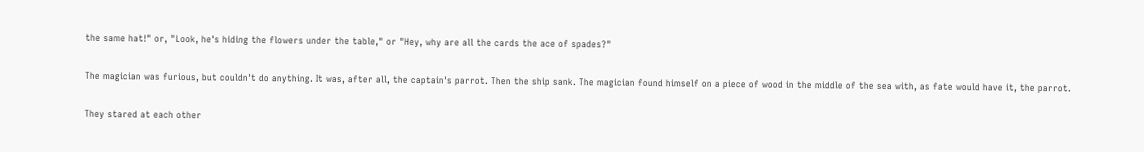the same hat!" or, "Look, he's hiding the flowers under the table," or "Hey, why are all the cards the ace of spades?"

The magician was furious, but couldn't do anything. It was, after all, the captain's parrot. Then the ship sank. The magician found himself on a piece of wood in the middle of the sea with, as fate would have it, the parrot.

They stared at each other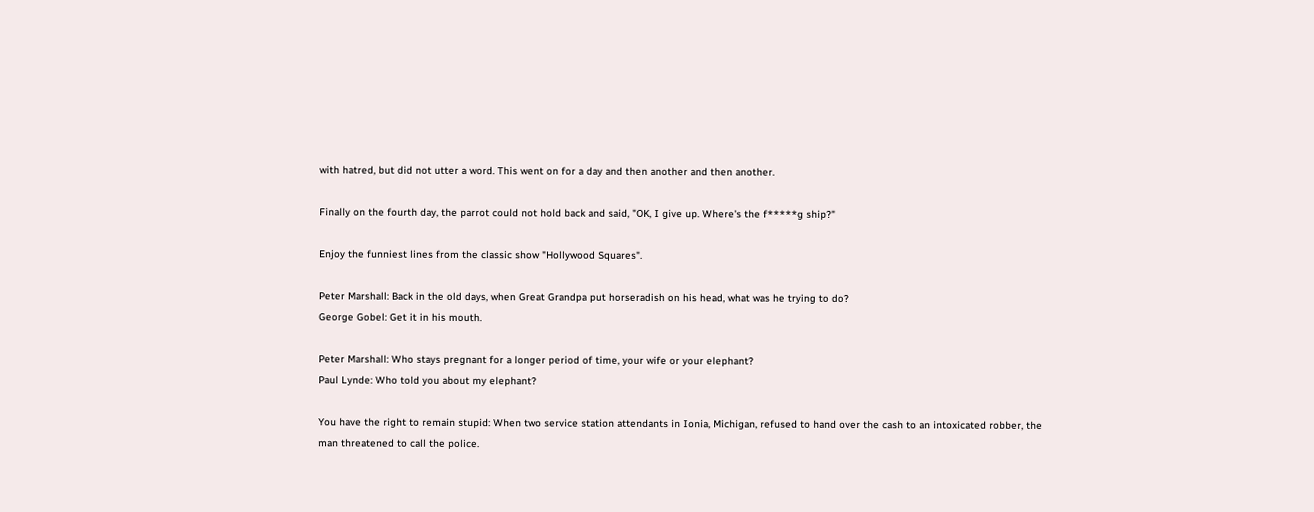with hatred, but did not utter a word. This went on for a day and then another and then another.

Finally on the fourth day, the parrot could not hold back and said, "OK, I give up. Where's the f*****g ship?"

Enjoy the funniest lines from the classic show "Hollywood Squares".

Peter Marshall: Back in the old days, when Great Grandpa put horseradish on his head, what was he trying to do?
George Gobel: Get it in his mouth.

Peter Marshall: Who stays pregnant for a longer period of time, your wife or your elephant?
Paul Lynde: Who told you about my elephant?

You have the right to remain stupid: When two service station attendants in Ionia, Michigan, refused to hand over the cash to an intoxicated robber, the man threatened to call the police.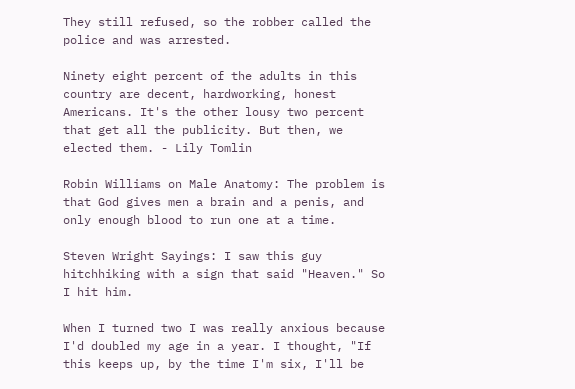They still refused, so the robber called the police and was arrested.

Ninety eight percent of the adults in this country are decent, hardworking, honest Americans. It's the other lousy two percent that get all the publicity. But then, we elected them. - Lily Tomlin

Robin Williams on Male Anatomy: The problem is that God gives men a brain and a penis, and only enough blood to run one at a time.

Steven Wright Sayings: I saw this guy hitchhiking with a sign that said "Heaven." So I hit him.

When I turned two I was really anxious because I'd doubled my age in a year. I thought, "If this keeps up, by the time I'm six, I'll be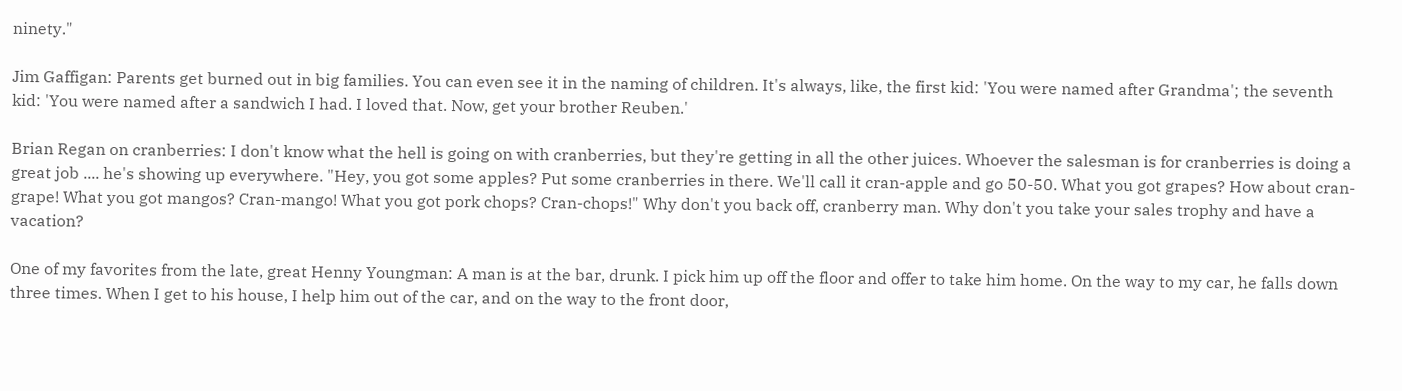ninety."

Jim Gaffigan: Parents get burned out in big families. You can even see it in the naming of children. It's always, like, the first kid: 'You were named after Grandma'; the seventh kid: 'You were named after a sandwich I had. I loved that. Now, get your brother Reuben.'

Brian Regan on cranberries: I don't know what the hell is going on with cranberries, but they're getting in all the other juices. Whoever the salesman is for cranberries is doing a great job .... he's showing up everywhere. "Hey, you got some apples? Put some cranberries in there. We'll call it cran-apple and go 50-50. What you got grapes? How about cran-grape! What you got mangos? Cran-mango! What you got pork chops? Cran-chops!" Why don't you back off, cranberry man. Why don't you take your sales trophy and have a vacation?

One of my favorites from the late, great Henny Youngman: A man is at the bar, drunk. I pick him up off the floor and offer to take him home. On the way to my car, he falls down three times. When I get to his house, I help him out of the car, and on the way to the front door,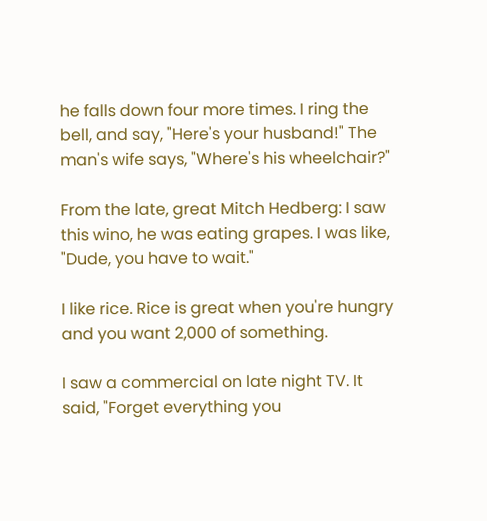he falls down four more times. I ring the bell, and say, "Here's your husband!" The man's wife says, "Where's his wheelchair?"

From the late, great Mitch Hedberg: I saw this wino, he was eating grapes. I was like, "Dude, you have to wait."

I like rice. Rice is great when you're hungry and you want 2,000 of something.

I saw a commercial on late night TV. It said, "Forget everything you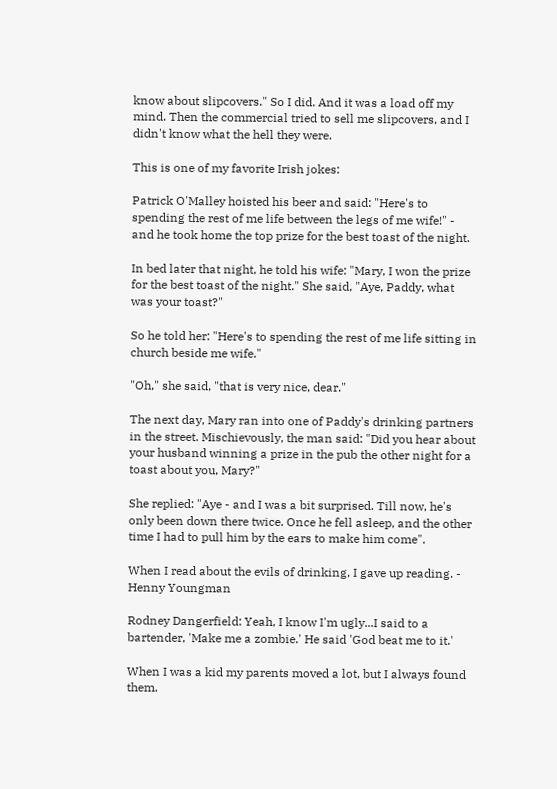know about slipcovers." So I did. And it was a load off my mind. Then the commercial tried to sell me slipcovers, and I didn't know what the hell they were.

This is one of my favorite Irish jokes:

Patrick O'Malley hoisted his beer and said: "Here's to spending the rest of me life between the legs of me wife!" - and he took home the top prize for the best toast of the night.

In bed later that night, he told his wife: "Mary, I won the prize for the best toast of the night." She said, "Aye, Paddy, what was your toast?"

So he told her: "Here's to spending the rest of me life sitting in church beside me wife."

"Oh," she said, "that is very nice, dear."

The next day, Mary ran into one of Paddy's drinking partners in the street. Mischievously, the man said: "Did you hear about your husband winning a prize in the pub the other night for a toast about you, Mary?"

She replied: "Aye - and I was a bit surprised. Till now, he's only been down there twice. Once he fell asleep, and the other time I had to pull him by the ears to make him come".

When I read about the evils of drinking, I gave up reading. - Henny Youngman

Rodney Dangerfield: Yeah, I know I'm ugly...I said to a bartender, 'Make me a zombie.' He said 'God beat me to it.'

When I was a kid my parents moved a lot, but I always found them.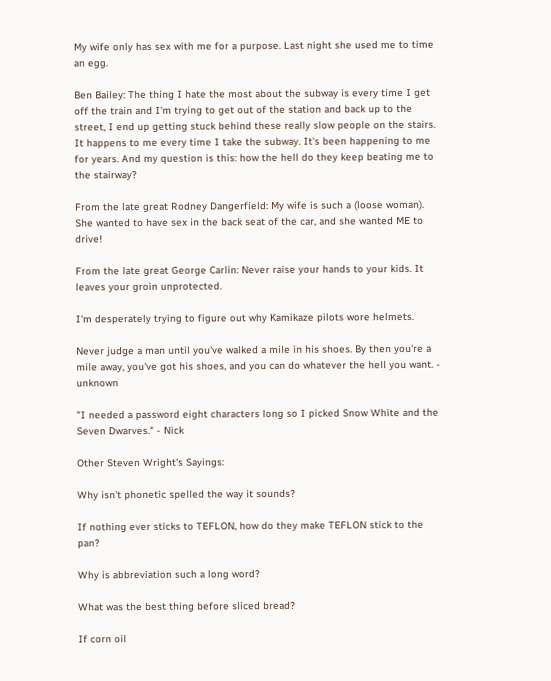My wife only has sex with me for a purpose. Last night she used me to time an egg.

Ben Bailey: The thing I hate the most about the subway is every time I get off the train and I'm trying to get out of the station and back up to the street, I end up getting stuck behind these really slow people on the stairs. It happens to me every time I take the subway. It's been happening to me for years. And my question is this: how the hell do they keep beating me to the stairway?

From the late great Rodney Dangerfield: My wife is such a (loose woman). She wanted to have sex in the back seat of the car, and she wanted ME to drive!

From the late great George Carlin: Never raise your hands to your kids. It leaves your groin unprotected.

I'm desperately trying to figure out why Kamikaze pilots wore helmets.

Never judge a man until you've walked a mile in his shoes. By then you're a mile away, you've got his shoes, and you can do whatever the hell you want. - unknown

"I needed a password eight characters long so I picked Snow White and the Seven Dwarves." - Nick

Other Steven Wright's Sayings:

Why isn't phonetic spelled the way it sounds?

If nothing ever sticks to TEFLON, how do they make TEFLON stick to the pan?

Why is abbreviation such a long word?

What was the best thing before sliced bread?

If corn oil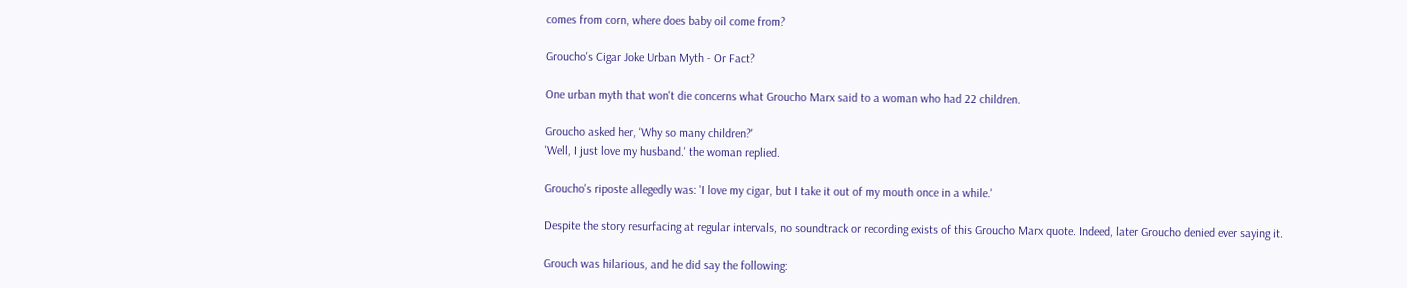comes from corn, where does baby oil come from?

Groucho's Cigar Joke Urban Myth - Or Fact?

One urban myth that won't die concerns what Groucho Marx said to a woman who had 22 children.

Groucho asked her, 'Why so many children?'
'Well, I just love my husband.' the woman replied.

Groucho's riposte allegedly was: 'I love my cigar, but I take it out of my mouth once in a while.'

Despite the story resurfacing at regular intervals, no soundtrack or recording exists of this Groucho Marx quote. Indeed, later Groucho denied ever saying it.

Grouch was hilarious, and he did say the following: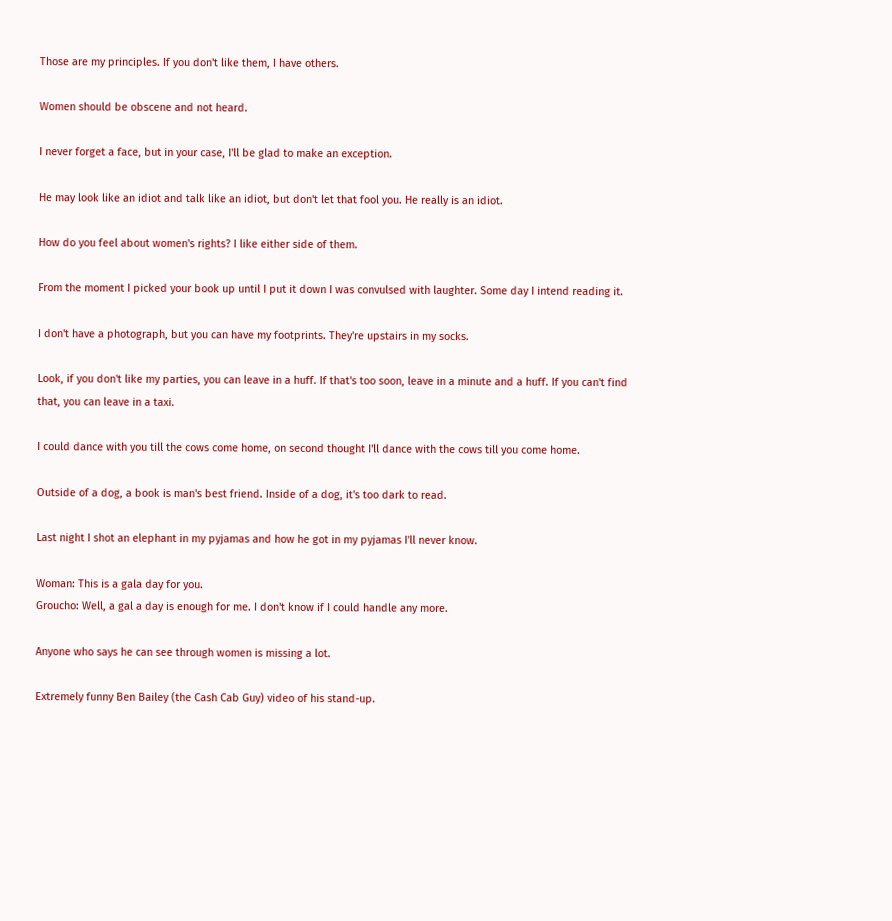Those are my principles. If you don't like them, I have others.

Women should be obscene and not heard.

I never forget a face, but in your case, I'll be glad to make an exception.

He may look like an idiot and talk like an idiot, but don't let that fool you. He really is an idiot.

How do you feel about women's rights? I like either side of them.

From the moment I picked your book up until I put it down I was convulsed with laughter. Some day I intend reading it.

I don't have a photograph, but you can have my footprints. They're upstairs in my socks.

Look, if you don't like my parties, you can leave in a huff. If that's too soon, leave in a minute and a huff. If you can't find that, you can leave in a taxi.

I could dance with you till the cows come home, on second thought I'll dance with the cows till you come home.

Outside of a dog, a book is man's best friend. Inside of a dog, it's too dark to read.

Last night I shot an elephant in my pyjamas and how he got in my pyjamas I'll never know.

Woman: This is a gala day for you.
Groucho: Well, a gal a day is enough for me. I don't know if I could handle any more.

Anyone who says he can see through women is missing a lot.

Extremely funny Ben Bailey (the Cash Cab Guy) video of his stand-up.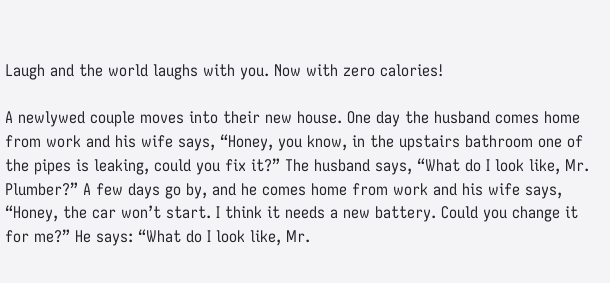Laugh and the world laughs with you. Now with zero calories!

A newlywed couple moves into their new house. One day the husband comes home from work and his wife says, “Honey, you know, in the upstairs bathroom one of the pipes is leaking, could you fix it?” The husband says, “What do I look like, Mr. Plumber?” A few days go by, and he comes home from work and his wife says, “Honey, the car won’t start. I think it needs a new battery. Could you change it for me?” He says: “What do I look like, Mr.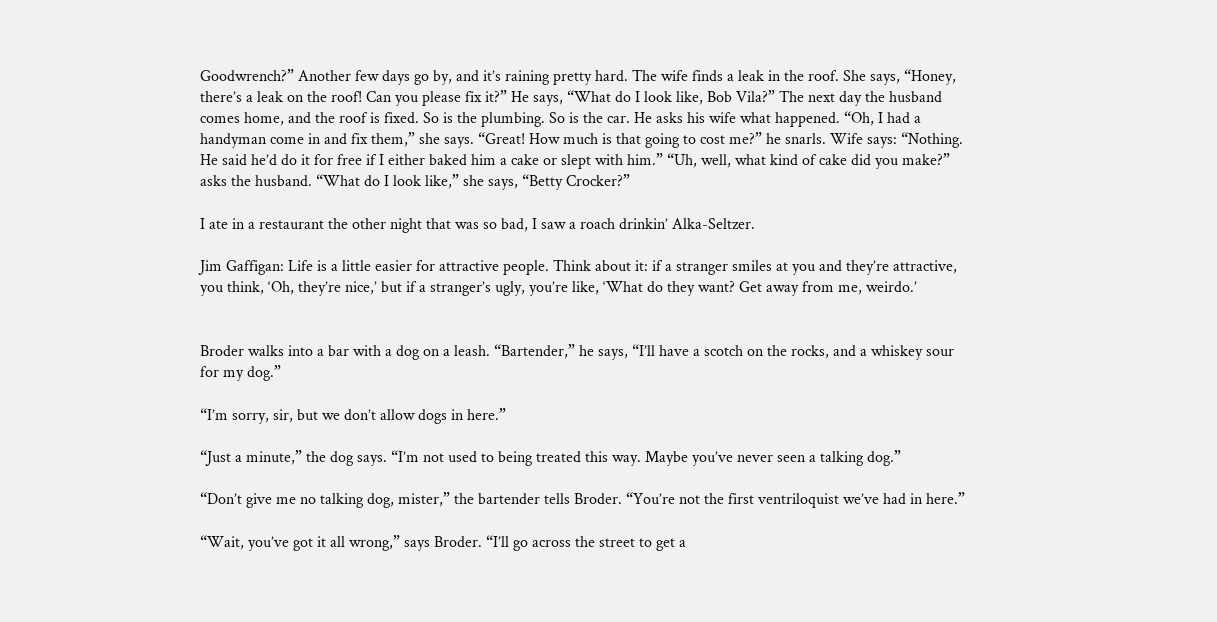Goodwrench?” Another few days go by, and it’s raining pretty hard. The wife finds a leak in the roof. She says, “Honey, there’s a leak on the roof! Can you please fix it?” He says, “What do I look like, Bob Vila?” The next day the husband comes home, and the roof is fixed. So is the plumbing. So is the car. He asks his wife what happened. “Oh, I had a handyman come in and fix them,” she says. “Great! How much is that going to cost me?” he snarls. Wife says: “Nothing. He said he’d do it for free if I either baked him a cake or slept with him.” “Uh, well, what kind of cake did you make?” asks the husband. “What do I look like,” she says, “Betty Crocker?”

I ate in a restaurant the other night that was so bad, I saw a roach drinkin’ Alka-Seltzer.

Jim Gaffigan: Life is a little easier for attractive people. Think about it: if a stranger smiles at you and they’re attractive, you think, ‘Oh, they’re nice,’ but if a stranger’s ugly, you’re like, ‘What do they want? Get away from me, weirdo.’


Broder walks into a bar with a dog on a leash. “Bartender,” he says, “I’ll have a scotch on the rocks, and a whiskey sour for my dog.”

“I’m sorry, sir, but we don’t allow dogs in here.”

“Just a minute,” the dog says. “I’m not used to being treated this way. Maybe you’ve never seen a talking dog.”

“Don’t give me no talking dog, mister,” the bartender tells Broder. “You’re not the first ventriloquist we’ve had in here.”

“Wait, you’ve got it all wrong,” says Broder. “I’ll go across the street to get a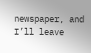newspaper, and I’ll leave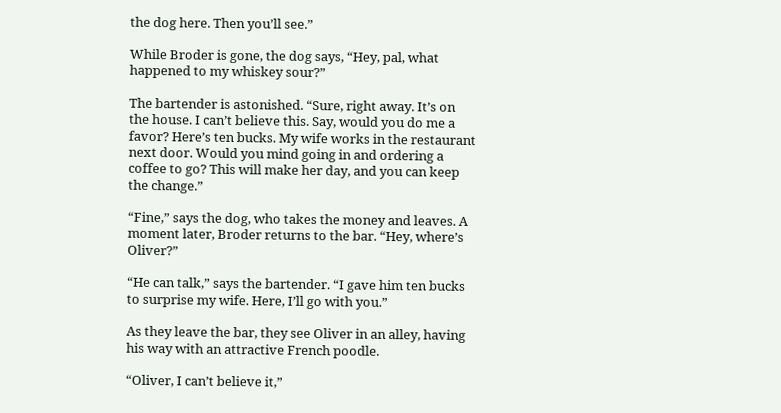the dog here. Then you’ll see.”

While Broder is gone, the dog says, “Hey, pal, what happened to my whiskey sour?”

The bartender is astonished. “Sure, right away. It’s on the house. I can’t believe this. Say, would you do me a favor? Here’s ten bucks. My wife works in the restaurant next door. Would you mind going in and ordering a coffee to go? This will make her day, and you can keep the change.”

“Fine,” says the dog, who takes the money and leaves. A moment later, Broder returns to the bar. “Hey, where’s Oliver?”

“He can talk,” says the bartender. “I gave him ten bucks to surprise my wife. Here, I’ll go with you.”

As they leave the bar, they see Oliver in an alley, having his way with an attractive French poodle.

“Oliver, I can’t believe it,”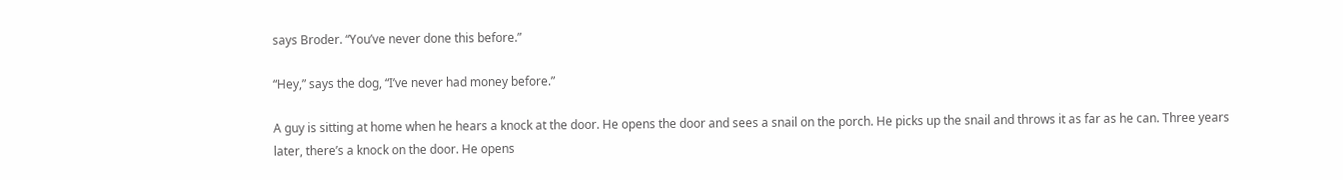says Broder. “You’ve never done this before.”

“Hey,” says the dog, “I’ve never had money before.”

A guy is sitting at home when he hears a knock at the door. He opens the door and sees a snail on the porch. He picks up the snail and throws it as far as he can. Three years later, there’s a knock on the door. He opens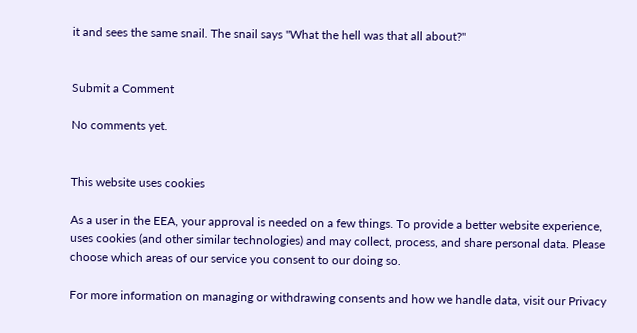it and sees the same snail. The snail says "What the hell was that all about?"


Submit a Comment

No comments yet.


This website uses cookies

As a user in the EEA, your approval is needed on a few things. To provide a better website experience, uses cookies (and other similar technologies) and may collect, process, and share personal data. Please choose which areas of our service you consent to our doing so.

For more information on managing or withdrawing consents and how we handle data, visit our Privacy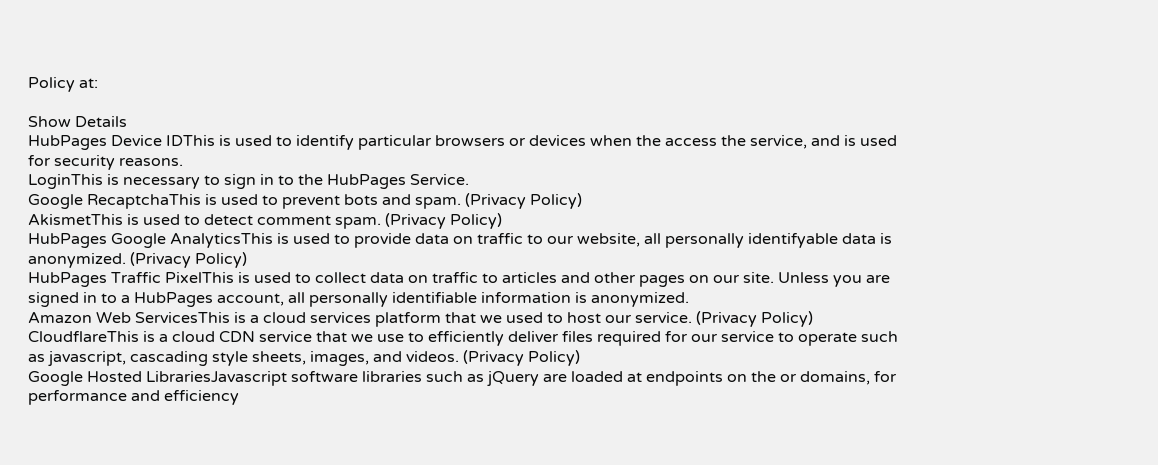Policy at:

Show Details
HubPages Device IDThis is used to identify particular browsers or devices when the access the service, and is used for security reasons.
LoginThis is necessary to sign in to the HubPages Service.
Google RecaptchaThis is used to prevent bots and spam. (Privacy Policy)
AkismetThis is used to detect comment spam. (Privacy Policy)
HubPages Google AnalyticsThis is used to provide data on traffic to our website, all personally identifyable data is anonymized. (Privacy Policy)
HubPages Traffic PixelThis is used to collect data on traffic to articles and other pages on our site. Unless you are signed in to a HubPages account, all personally identifiable information is anonymized.
Amazon Web ServicesThis is a cloud services platform that we used to host our service. (Privacy Policy)
CloudflareThis is a cloud CDN service that we use to efficiently deliver files required for our service to operate such as javascript, cascading style sheets, images, and videos. (Privacy Policy)
Google Hosted LibrariesJavascript software libraries such as jQuery are loaded at endpoints on the or domains, for performance and efficiency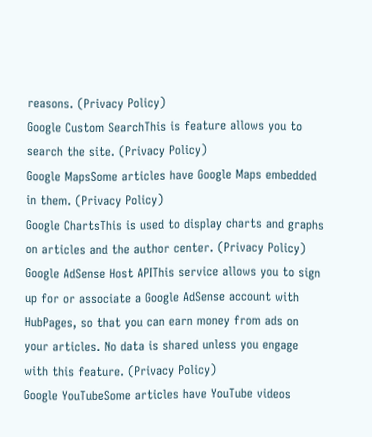reasons. (Privacy Policy)
Google Custom SearchThis is feature allows you to search the site. (Privacy Policy)
Google MapsSome articles have Google Maps embedded in them. (Privacy Policy)
Google ChartsThis is used to display charts and graphs on articles and the author center. (Privacy Policy)
Google AdSense Host APIThis service allows you to sign up for or associate a Google AdSense account with HubPages, so that you can earn money from ads on your articles. No data is shared unless you engage with this feature. (Privacy Policy)
Google YouTubeSome articles have YouTube videos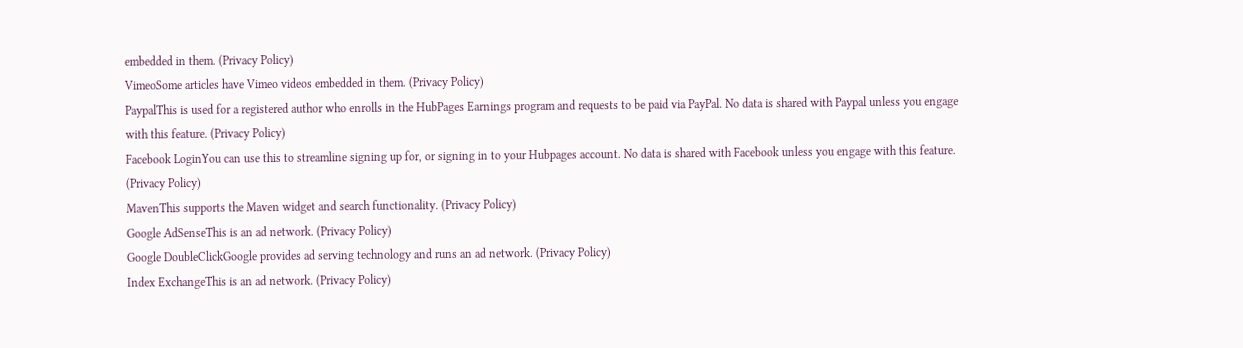embedded in them. (Privacy Policy)
VimeoSome articles have Vimeo videos embedded in them. (Privacy Policy)
PaypalThis is used for a registered author who enrolls in the HubPages Earnings program and requests to be paid via PayPal. No data is shared with Paypal unless you engage with this feature. (Privacy Policy)
Facebook LoginYou can use this to streamline signing up for, or signing in to your Hubpages account. No data is shared with Facebook unless you engage with this feature. (Privacy Policy)
MavenThis supports the Maven widget and search functionality. (Privacy Policy)
Google AdSenseThis is an ad network. (Privacy Policy)
Google DoubleClickGoogle provides ad serving technology and runs an ad network. (Privacy Policy)
Index ExchangeThis is an ad network. (Privacy Policy)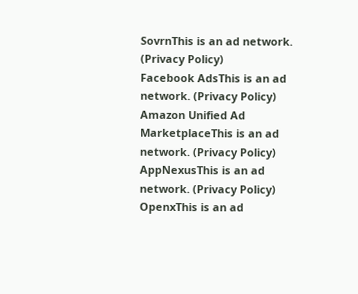SovrnThis is an ad network. (Privacy Policy)
Facebook AdsThis is an ad network. (Privacy Policy)
Amazon Unified Ad MarketplaceThis is an ad network. (Privacy Policy)
AppNexusThis is an ad network. (Privacy Policy)
OpenxThis is an ad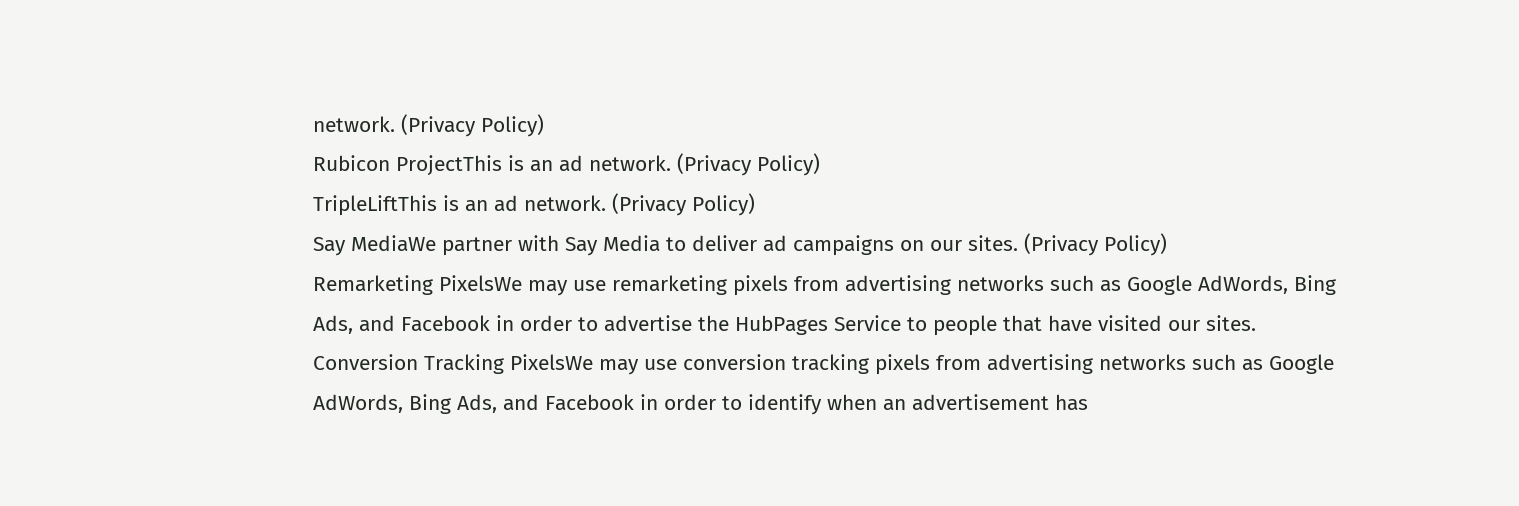network. (Privacy Policy)
Rubicon ProjectThis is an ad network. (Privacy Policy)
TripleLiftThis is an ad network. (Privacy Policy)
Say MediaWe partner with Say Media to deliver ad campaigns on our sites. (Privacy Policy)
Remarketing PixelsWe may use remarketing pixels from advertising networks such as Google AdWords, Bing Ads, and Facebook in order to advertise the HubPages Service to people that have visited our sites.
Conversion Tracking PixelsWe may use conversion tracking pixels from advertising networks such as Google AdWords, Bing Ads, and Facebook in order to identify when an advertisement has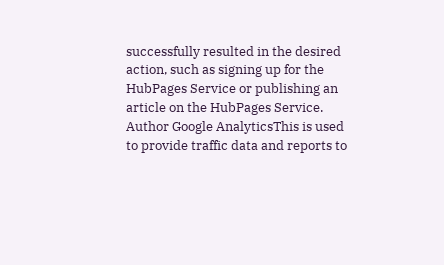successfully resulted in the desired action, such as signing up for the HubPages Service or publishing an article on the HubPages Service.
Author Google AnalyticsThis is used to provide traffic data and reports to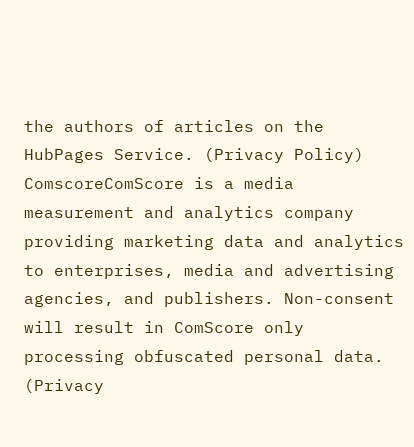the authors of articles on the HubPages Service. (Privacy Policy)
ComscoreComScore is a media measurement and analytics company providing marketing data and analytics to enterprises, media and advertising agencies, and publishers. Non-consent will result in ComScore only processing obfuscated personal data. (Privacy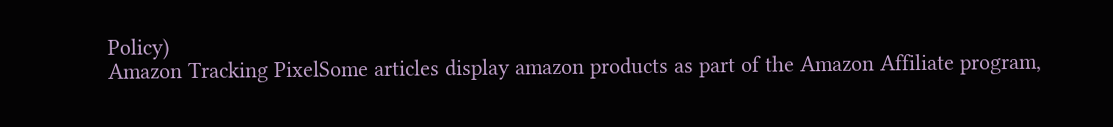Policy)
Amazon Tracking PixelSome articles display amazon products as part of the Amazon Affiliate program,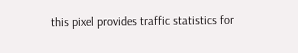this pixel provides traffic statistics for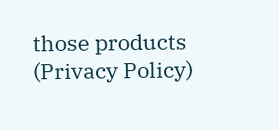those products (Privacy Policy)